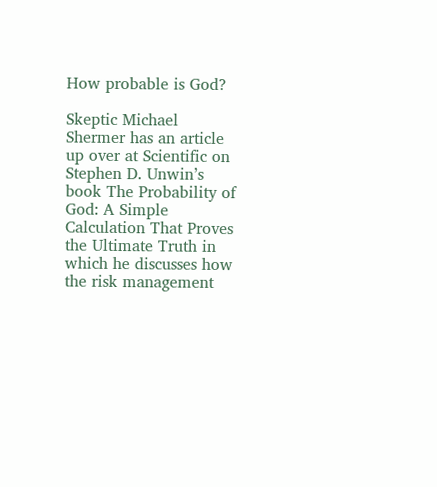How probable is God?

Skeptic Michael Shermer has an article up over at Scientific on Stephen D. Unwin’s book The Probability of God: A Simple Calculation That Proves the Ultimate Truth in which he discusses how the risk management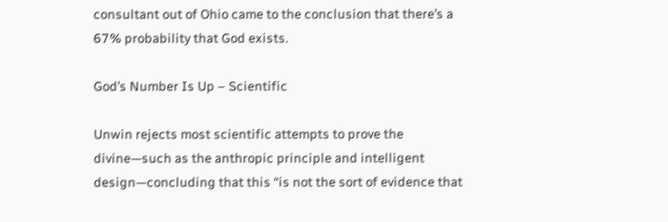consultant out of Ohio came to the conclusion that there’s a 67% probability that God exists.

God’s Number Is Up – Scientific

Unwin rejects most scientific attempts to prove the divine—such as the anthropic principle and intelligent design—concluding that this “is not the sort of evidence that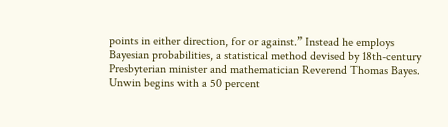points in either direction, for or against.” Instead he employs Bayesian probabilities, a statistical method devised by 18th-century Presbyterian minister and mathematician Reverend Thomas Bayes. Unwin begins with a 50 percent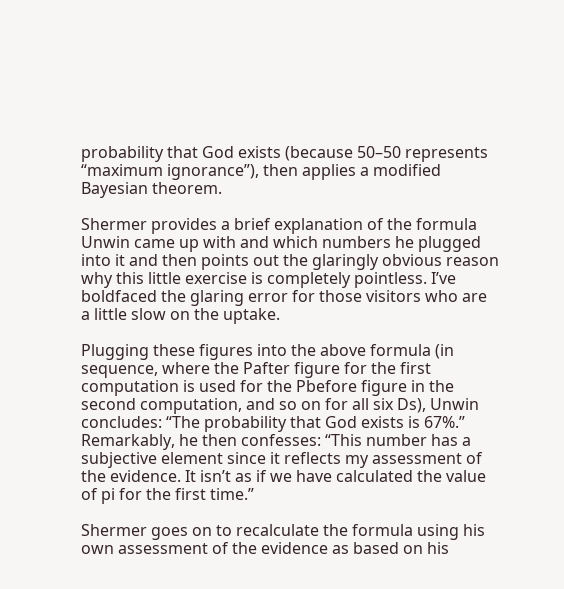probability that God exists (because 50–50 represents “maximum ignorance”), then applies a modified Bayesian theorem.

Shermer provides a brief explanation of the formula Unwin came up with and which numbers he plugged into it and then points out the glaringly obvious reason why this little exercise is completely pointless. I’ve boldfaced the glaring error for those visitors who are a little slow on the uptake.

Plugging these figures into the above formula (in sequence, where the Pafter figure for the first computation is used for the Pbefore figure in the second computation, and so on for all six Ds), Unwin concludes: “The probability that God exists is 67%.” Remarkably, he then confesses: “This number has a subjective element since it reflects my assessment of the evidence. It isn’t as if we have calculated the value of pi for the first time.”

Shermer goes on to recalculate the formula using his own assessment of the evidence as based on his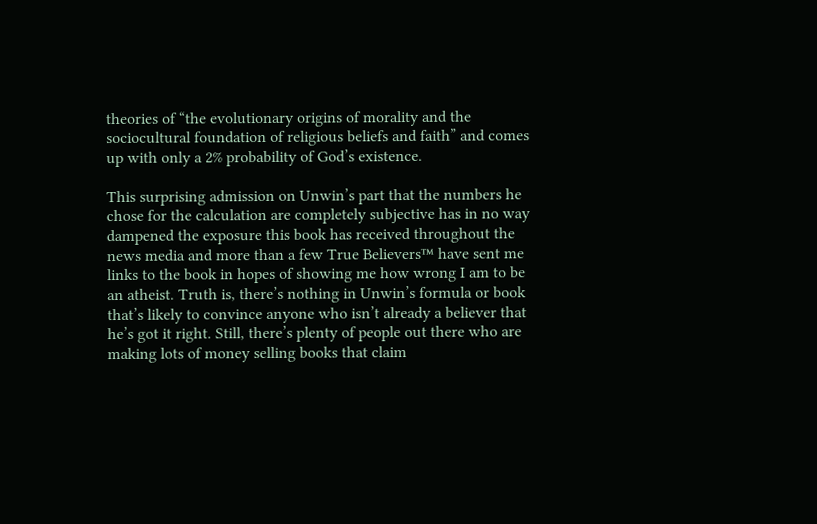theories of “the evolutionary origins of morality and the sociocultural foundation of religious beliefs and faith” and comes up with only a 2% probability of God’s existence.

This surprising admission on Unwin’s part that the numbers he chose for the calculation are completely subjective has in no way dampened the exposure this book has received throughout the news media and more than a few True Believers™ have sent me links to the book in hopes of showing me how wrong I am to be an atheist. Truth is, there’s nothing in Unwin’s formula or book that’s likely to convince anyone who isn’t already a believer that he’s got it right. Still, there’s plenty of people out there who are making lots of money selling books that claim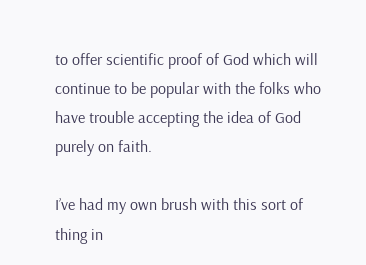to offer scientific proof of God which will continue to be popular with the folks who have trouble accepting the idea of God purely on faith.

I’ve had my own brush with this sort of thing in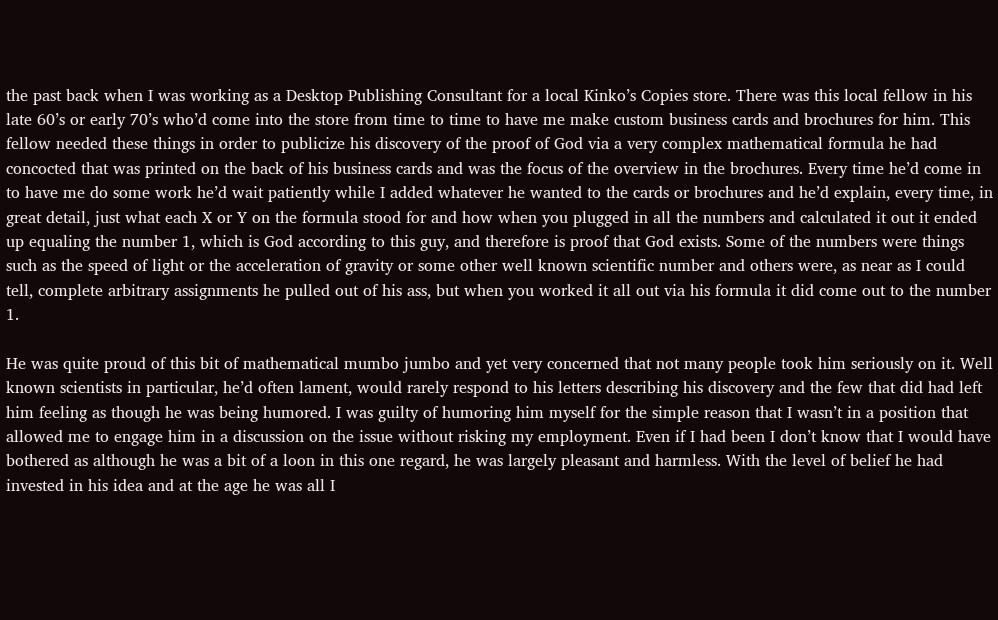the past back when I was working as a Desktop Publishing Consultant for a local Kinko’s Copies store. There was this local fellow in his late 60’s or early 70’s who’d come into the store from time to time to have me make custom business cards and brochures for him. This fellow needed these things in order to publicize his discovery of the proof of God via a very complex mathematical formula he had concocted that was printed on the back of his business cards and was the focus of the overview in the brochures. Every time he’d come in to have me do some work he’d wait patiently while I added whatever he wanted to the cards or brochures and he’d explain, every time, in great detail, just what each X or Y on the formula stood for and how when you plugged in all the numbers and calculated it out it ended up equaling the number 1, which is God according to this guy, and therefore is proof that God exists. Some of the numbers were things such as the speed of light or the acceleration of gravity or some other well known scientific number and others were, as near as I could tell, complete arbitrary assignments he pulled out of his ass, but when you worked it all out via his formula it did come out to the number 1.

He was quite proud of this bit of mathematical mumbo jumbo and yet very concerned that not many people took him seriously on it. Well known scientists in particular, he’d often lament, would rarely respond to his letters describing his discovery and the few that did had left him feeling as though he was being humored. I was guilty of humoring him myself for the simple reason that I wasn’t in a position that allowed me to engage him in a discussion on the issue without risking my employment. Even if I had been I don’t know that I would have bothered as although he was a bit of a loon in this one regard, he was largely pleasant and harmless. With the level of belief he had invested in his idea and at the age he was all I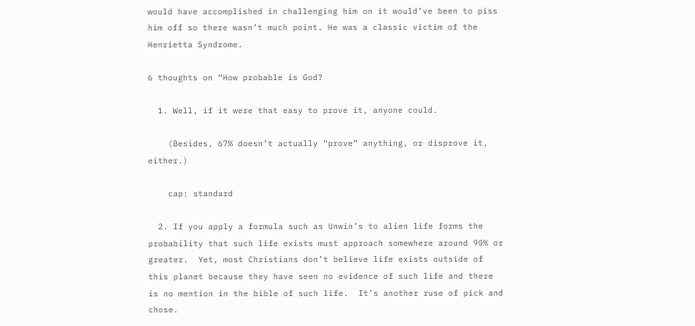would have accomplished in challenging him on it would’ve been to piss him off so there wasn’t much point. He was a classic victim of the Henrietta Syndrome.

6 thoughts on “How probable is God?

  1. Well, if it were that easy to prove it, anyone could.

    (Besides, 67% doesn’t actually “prove” anything, or disprove it, either.)

    cap: standard

  2. If you apply a formula such as Unwin’s to alien life forms the probability that such life exists must approach somewhere around 90% or greater.  Yet, most Christians don’t believe life exists outside of this planet because they have seen no evidence of such life and there is no mention in the bible of such life.  It’s another ruse of pick and chose.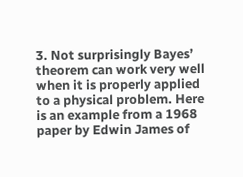3. Not surprisingly Bayes’ theorem can work very well when it is properly applied to a physical problem. Here is an example from a 1968 paper by Edwin James of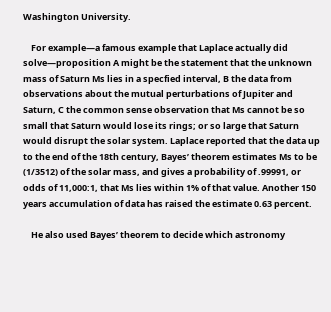Washington University.

    For example—a famous example that Laplace actually did solve—proposition A might be the statement that the unknown mass of Saturn Ms lies in a specfied interval, B the data from observations about the mutual perturbations of Jupiter and Saturn, C the common sense observation that Ms cannot be so small that Saturn would lose its rings; or so large that Saturn would disrupt the solar system. Laplace reported that the data up to the end of the 18th century, Bayes’ theorem estimates Ms to be (1/3512) of the solar mass, and gives a probability of .99991, or odds of 11,000:1, that Ms lies within 1% of that value. Another 150 years accumulation of data has raised the estimate 0.63 percent.

    He also used Bayes’ theorem to decide which astronomy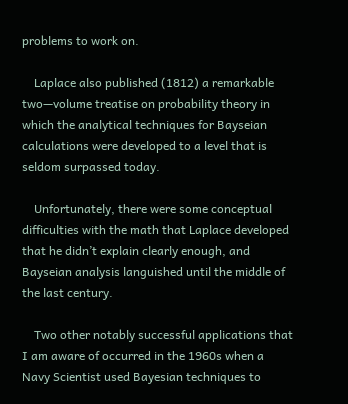problems to work on.

    Laplace also published (1812) a remarkable two—volume treatise on probability theory in which the analytical techniques for Bayseian calculations were developed to a level that is seldom surpassed today.

    Unfortunately, there were some conceptual difficulties with the math that Laplace developed that he didn’t explain clearly enough, and Bayseian analysis languished until the middle of the last century.

    Two other notably successful applications that I am aware of occurred in the 1960s when a Navy Scientist used Bayesian techniques to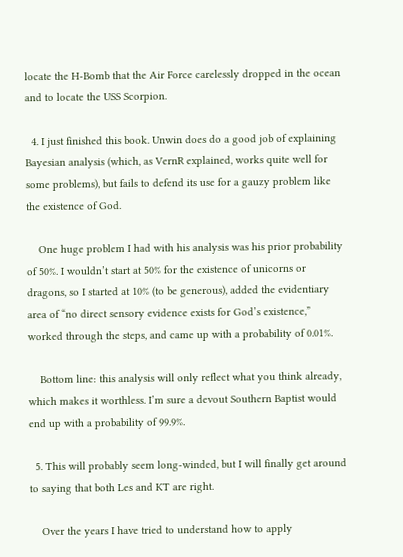locate the H-Bomb that the Air Force carelessly dropped in the ocean and to locate the USS Scorpion.

  4. I just finished this book. Unwin does do a good job of explaining Bayesian analysis (which, as VernR explained, works quite well for some problems), but fails to defend its use for a gauzy problem like the existence of God.

    One huge problem I had with his analysis was his prior probability of 50%. I wouldn’t start at 50% for the existence of unicorns or dragons, so I started at 10% (to be generous), added the evidentiary area of “no direct sensory evidence exists for God’s existence,” worked through the steps, and came up with a probability of 0.01%.

    Bottom line: this analysis will only reflect what you think already, which makes it worthless. I’m sure a devout Southern Baptist would end up with a probability of 99.9%.

  5. This will probably seem long-winded, but I will finally get around to saying that both Les and KT are right.

    Over the years I have tried to understand how to apply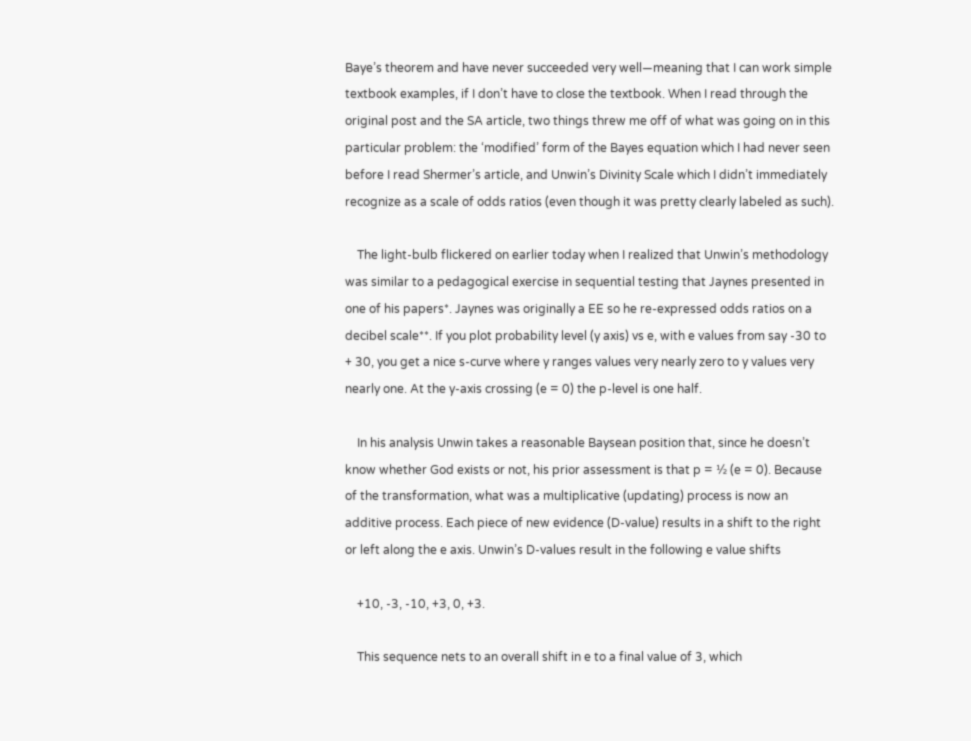Baye’s theorem and have never succeeded very well—meaning that I can work simple textbook examples, if I don’t have to close the textbook. When I read through the original post and the SA article, two things threw me off of what was going on in this particular problem: the ‘modified’ form of the Bayes equation which I had never seen before I read Shermer’s article, and Unwin’s Divinity Scale which I didn’t immediately recognize as a scale of odds ratios (even though it was pretty clearly labeled as such).

    The light-bulb flickered on earlier today when I realized that Unwin’s methodology was similar to a pedagogical exercise in sequential testing that Jaynes presented in one of his papers*. Jaynes was originally a EE so he re-expressed odds ratios on a decibel scale**. If you plot probability level (y axis) vs e, with e values from say -30 to + 30, you get a nice s-curve where y ranges values very nearly zero to y values very nearly one. At the y-axis crossing (e = 0) the p-level is one half.

    In his analysis Unwin takes a reasonable Baysean position that, since he doesn’t know whether God exists or not, his prior assessment is that p = ½ (e = 0). Because of the transformation, what was a multiplicative (updating) process is now an additive process. Each piece of new evidence (D-value) results in a shift to the right or left along the e axis. Unwin’s D-values result in the following e value shifts

    +10, -3, -10, +3, 0, +3.

    This sequence nets to an overall shift in e to a final value of 3, which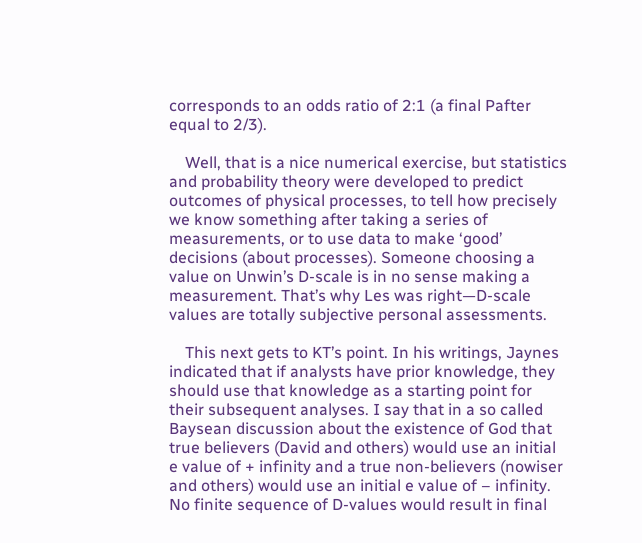corresponds to an odds ratio of 2:1 (a final Pafter equal to 2/3).

    Well, that is a nice numerical exercise, but statistics and probability theory were developed to predict outcomes of physical processes, to tell how precisely we know something after taking a series of measurements, or to use data to make ‘good’ decisions (about processes). Someone choosing a value on Unwin’s D-scale is in no sense making a measurement. That’s why Les was right—D-scale values are totally subjective personal assessments.

    This next gets to KT’s point. In his writings, Jaynes indicated that if analysts have prior knowledge, they should use that knowledge as a starting point for their subsequent analyses. I say that in a so called Baysean discussion about the existence of God that true believers (David and others) would use an initial e value of + infinity and a true non-believers (nowiser and others) would use an initial e value of – infinity. No finite sequence of D-values would result in final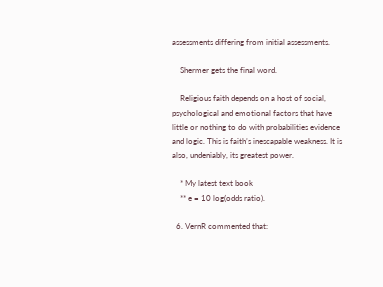assessments differing from initial assessments.

    Shermer gets the final word.

    Religious faith depends on a host of social, psychological and emotional factors that have little or nothing to do with probabilities evidence and logic. This is faith’s inescapable weakness. It is also, undeniably, its greatest power.

    * My latest text book
    ** e = 10 log(odds ratio).

  6. VernR commented that: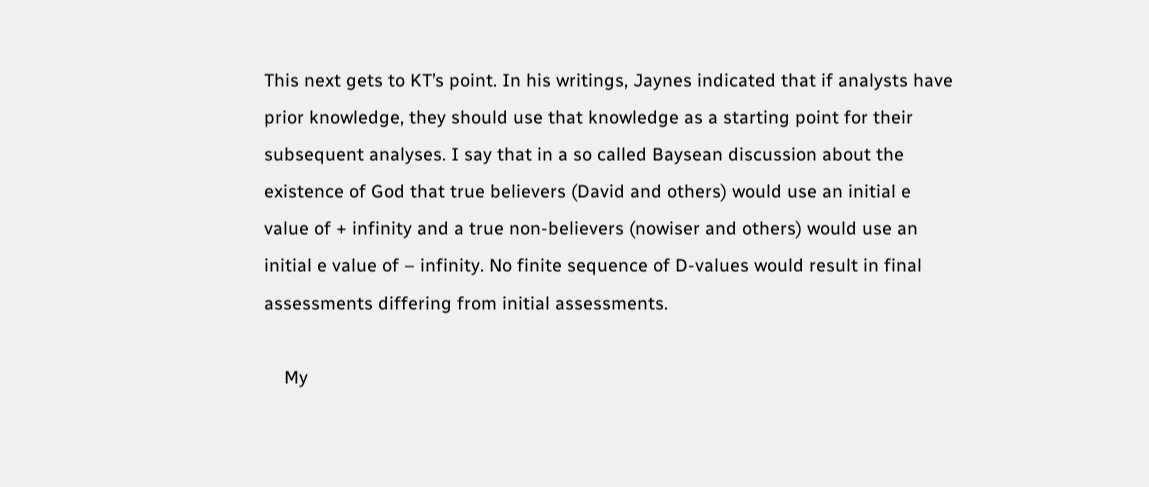This next gets to KT’s point. In his writings, Jaynes indicated that if analysts have prior knowledge, they should use that knowledge as a starting point for their subsequent analyses. I say that in a so called Baysean discussion about the existence of God that true believers (David and others) would use an initial e value of + infinity and a true non-believers (nowiser and others) would use an initial e value of – infinity. No finite sequence of D-values would result in final assessments differing from initial assessments.

    My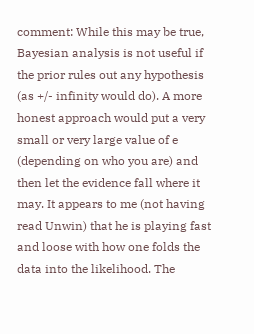comment: While this may be true, Bayesian analysis is not useful if the prior rules out any hypothesis (as +/- infinity would do). A more honest approach would put a very small or very large value of e (depending on who you are) and then let the evidence fall where it may. It appears to me (not having read Unwin) that he is playing fast and loose with how one folds the data into the likelihood. The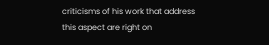criticisms of his work that address this aspect are right on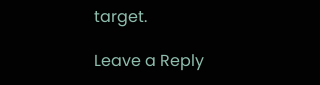target.

Leave a Reply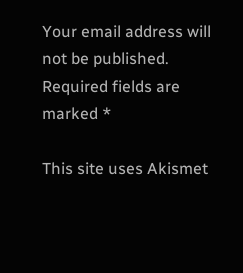Your email address will not be published. Required fields are marked *

This site uses Akismet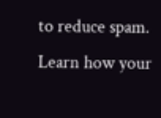to reduce spam. Learn how your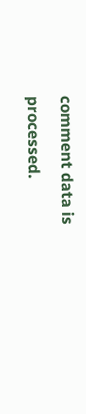comment data is processed.